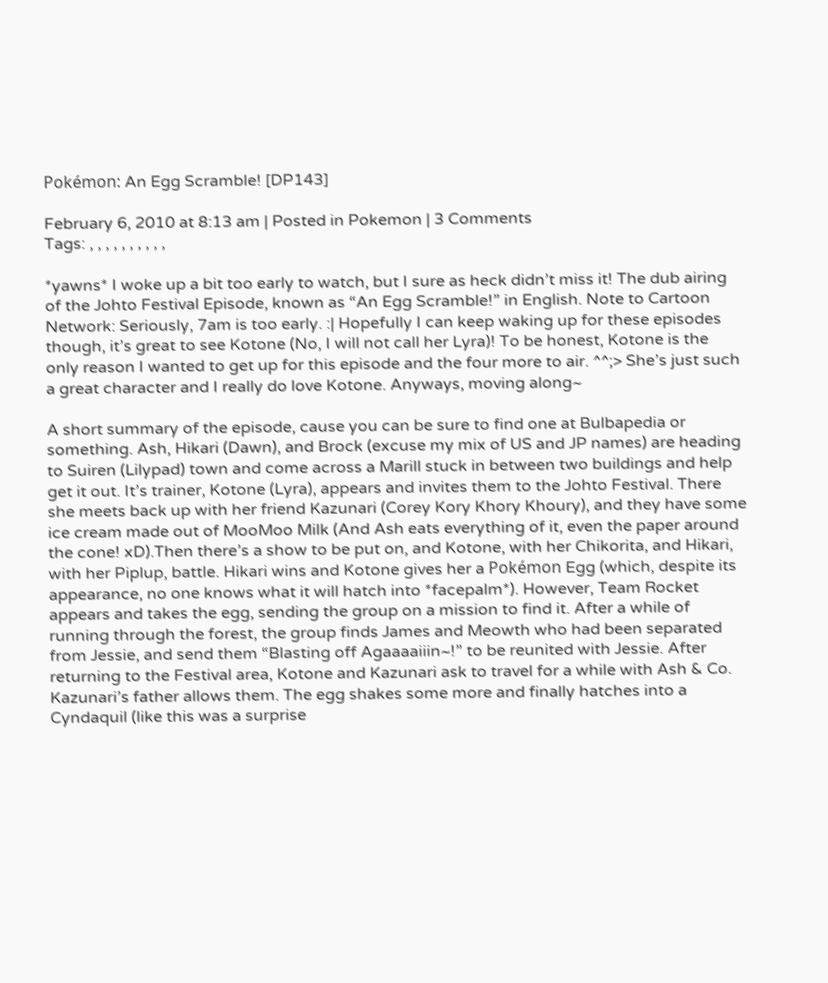Pokémon: An Egg Scramble! [DP143]

February 6, 2010 at 8:13 am | Posted in Pokemon | 3 Comments
Tags: , , , , , , , , , ,

*yawns* I woke up a bit too early to watch, but I sure as heck didn’t miss it! The dub airing of the Johto Festival Episode, known as “An Egg Scramble!” in English. Note to Cartoon Network: Seriously, 7am is too early. :| Hopefully I can keep waking up for these episodes though, it’s great to see Kotone (No, I will not call her Lyra)! To be honest, Kotone is the only reason I wanted to get up for this episode and the four more to air. ^^;> She’s just such a great character and I really do love Kotone. Anyways, moving along~

A short summary of the episode, cause you can be sure to find one at Bulbapedia or something. Ash, Hikari (Dawn), and Brock (excuse my mix of US and JP names) are heading to Suiren (Lilypad) town and come across a Marill stuck in between two buildings and help get it out. It’s trainer, Kotone (Lyra), appears and invites them to the Johto Festival. There she meets back up with her friend Kazunari (Corey Kory Khory Khoury), and they have some ice cream made out of MooMoo Milk (And Ash eats everything of it, even the paper around the cone! xD).Then there’s a show to be put on, and Kotone, with her Chikorita, and Hikari, with her Piplup, battle. Hikari wins and Kotone gives her a Pokémon Egg (which, despite its appearance, no one knows what it will hatch into *facepalm*). However, Team Rocket appears and takes the egg, sending the group on a mission to find it. After a while of running through the forest, the group finds James and Meowth who had been separated from Jessie, and send them “Blasting off Agaaaaiiin~!” to be reunited with Jessie. After returning to the Festival area, Kotone and Kazunari ask to travel for a while with Ash & Co. Kazunari’s father allows them. The egg shakes some more and finally hatches into a Cyndaquil (like this was a surprise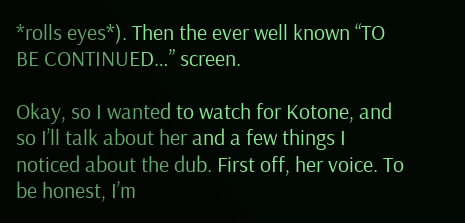*rolls eyes*). Then the ever well known “TO BE CONTINUED…” screen.

Okay, so I wanted to watch for Kotone, and so I’ll talk about her and a few things I noticed about the dub. First off, her voice. To be honest, I’m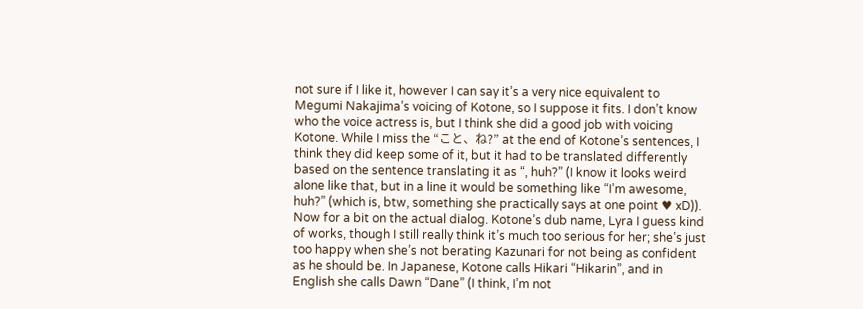not sure if I like it, however I can say it’s a very nice equivalent to Megumi Nakajima’s voicing of Kotone, so I suppose it fits. I don’t know who the voice actress is, but I think she did a good job with voicing Kotone. While I miss the “こと、ね?” at the end of Kotone’s sentences, I think they did keep some of it, but it had to be translated differently based on the sentence translating it as “, huh?” (I know it looks weird alone like that, but in a line it would be something like “I’m awesome, huh?” (which is, btw, something she practically says at one point ♥ xD)). Now for a bit on the actual dialog. Kotone’s dub name, Lyra I guess kind of works, though I still really think it’s much too serious for her; she’s just too happy when she’s not berating Kazunari for not being as confident as he should be. In Japanese, Kotone calls Hikari “Hikarin”, and in English she calls Dawn “Dane” (I think, I’m not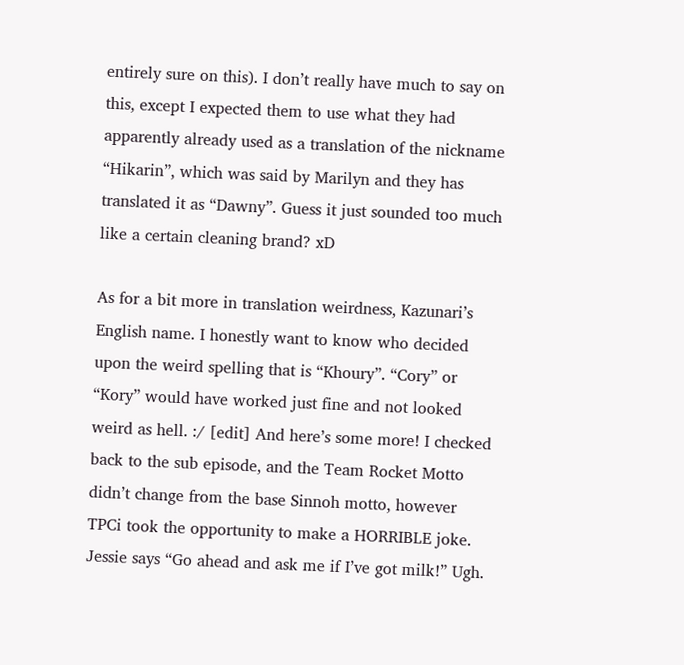entirely sure on this). I don’t really have much to say on this, except I expected them to use what they had apparently already used as a translation of the nickname “Hikarin”, which was said by Marilyn and they has translated it as “Dawny”. Guess it just sounded too much like a certain cleaning brand? xD

As for a bit more in translation weirdness, Kazunari’s English name. I honestly want to know who decided upon the weird spelling that is “Khoury”. “Cory” or “Kory” would have worked just fine and not looked weird as hell. :/ [edit] And here’s some more! I checked back to the sub episode, and the Team Rocket Motto didn’t change from the base Sinnoh motto, however TPCi took the opportunity to make a HORRIBLE joke. Jessie says “Go ahead and ask me if I’ve got milk!” Ugh.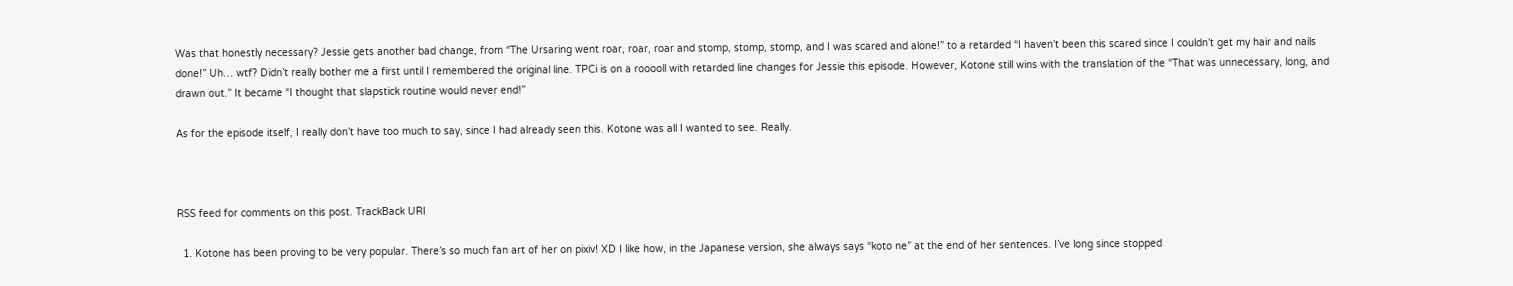Was that honestly necessary? Jessie gets another bad change, from “The Ursaring went roar, roar, roar and stomp, stomp, stomp, and I was scared and alone!” to a retarded “I haven’t been this scared since I couldn’t get my hair and nails done!” Uh… wtf? Didn’t really bother me a first until I remembered the original line. TPCi is on a rooooll with retarded line changes for Jessie this episode. However, Kotone still wins with the translation of the “That was unnecessary, long, and drawn out.” It became “I thought that slapstick routine would never end!”

As for the episode itself, I really don’t have too much to say, since I had already seen this. Kotone was all I wanted to see. Really.



RSS feed for comments on this post. TrackBack URI

  1. Kotone has been proving to be very popular. There’s so much fan art of her on pixiv! XD I like how, in the Japanese version, she always says “koto ne” at the end of her sentences. I’ve long since stopped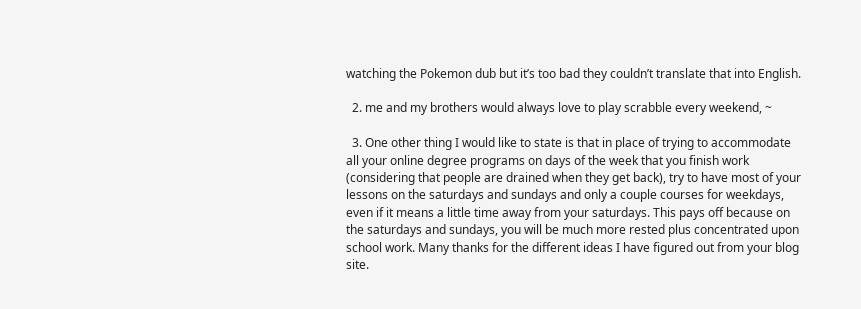watching the Pokemon dub but it’s too bad they couldn’t translate that into English.

  2. me and my brothers would always love to play scrabble every weekend, ~

  3. One other thing I would like to state is that in place of trying to accommodate all your online degree programs on days of the week that you finish work (considering that people are drained when they get back), try to have most of your lessons on the saturdays and sundays and only a couple courses for weekdays, even if it means a little time away from your saturdays. This pays off because on the saturdays and sundays, you will be much more rested plus concentrated upon school work. Many thanks for the different ideas I have figured out from your blog site.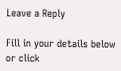Leave a Reply

Fill in your details below or click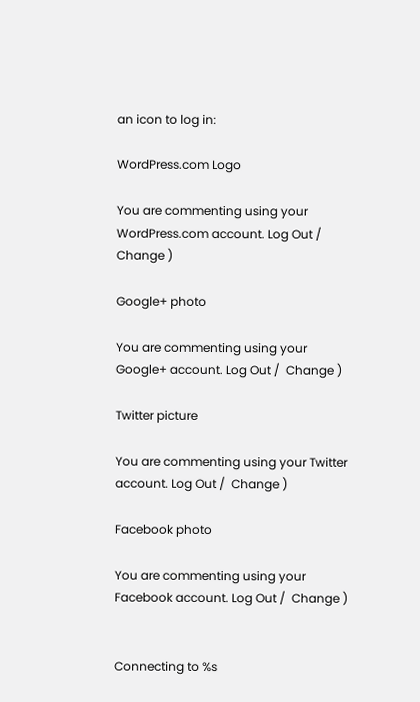an icon to log in:

WordPress.com Logo

You are commenting using your WordPress.com account. Log Out /  Change )

Google+ photo

You are commenting using your Google+ account. Log Out /  Change )

Twitter picture

You are commenting using your Twitter account. Log Out /  Change )

Facebook photo

You are commenting using your Facebook account. Log Out /  Change )


Connecting to %s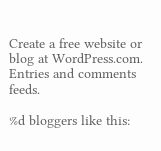Create a free website or blog at WordPress.com.
Entries and comments feeds.

%d bloggers like this: